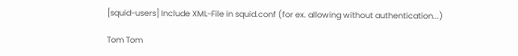[squid-users] Include XML-File in squid.conf (for ex. allowing without authentication...)

Tom Tom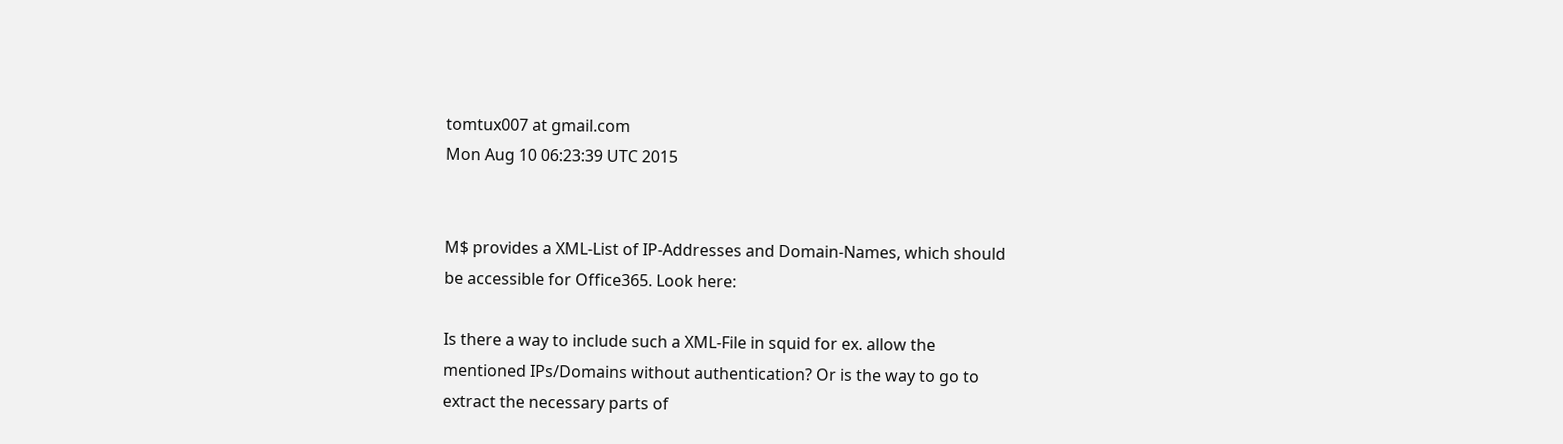tomtux007 at gmail.com
Mon Aug 10 06:23:39 UTC 2015


M$ provides a XML-List of IP-Addresses and Domain-Names, which should
be accessible for Office365. Look here:

Is there a way to include such a XML-File in squid for ex. allow the
mentioned IPs/Domains without authentication? Or is the way to go to
extract the necessary parts of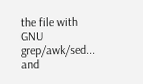the file with GNU grep/awk/sed... and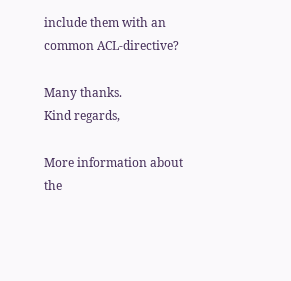include them with an common ACL-directive?

Many thanks.
Kind regards,

More information about the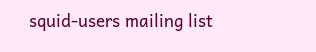squid-users mailing list